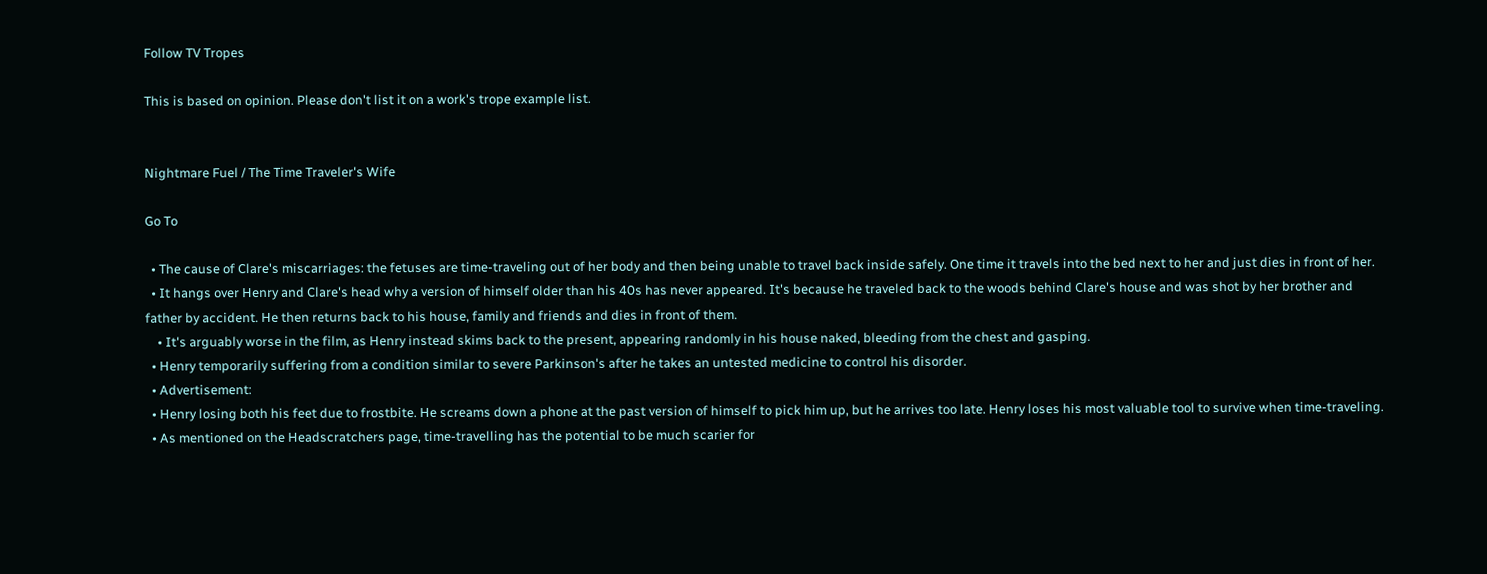Follow TV Tropes

This is based on opinion. Please don't list it on a work's trope example list.


Nightmare Fuel / The Time Traveler's Wife

Go To

  • The cause of Clare's miscarriages: the fetuses are time-traveling out of her body and then being unable to travel back inside safely. One time it travels into the bed next to her and just dies in front of her.
  • It hangs over Henry and Clare's head why a version of himself older than his 40s has never appeared. It's because he traveled back to the woods behind Clare's house and was shot by her brother and father by accident. He then returns back to his house, family and friends and dies in front of them.
    • It's arguably worse in the film, as Henry instead skims back to the present, appearing randomly in his house naked, bleeding from the chest and gasping.
  • Henry temporarily suffering from a condition similar to severe Parkinson's after he takes an untested medicine to control his disorder.
  • Advertisement:
  • Henry losing both his feet due to frostbite. He screams down a phone at the past version of himself to pick him up, but he arrives too late. Henry loses his most valuable tool to survive when time-traveling.
  • As mentioned on the Headscratchers page, time-travelling has the potential to be much scarier for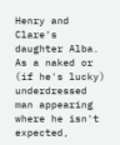Henry and Clare's daughter Alba. As a naked or (if he's lucky) underdressed man appearing where he isn't expected,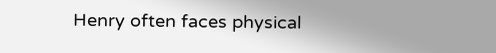Henry often faces physical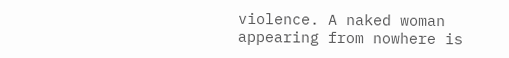violence. A naked woman appearing from nowhere is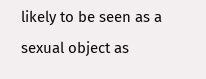likely to be seen as a sexual object as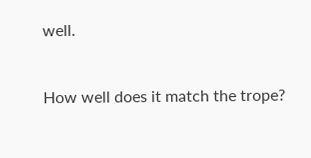well.


How well does it match the trope?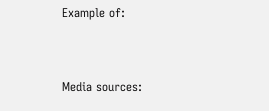Example of:


Media sources: